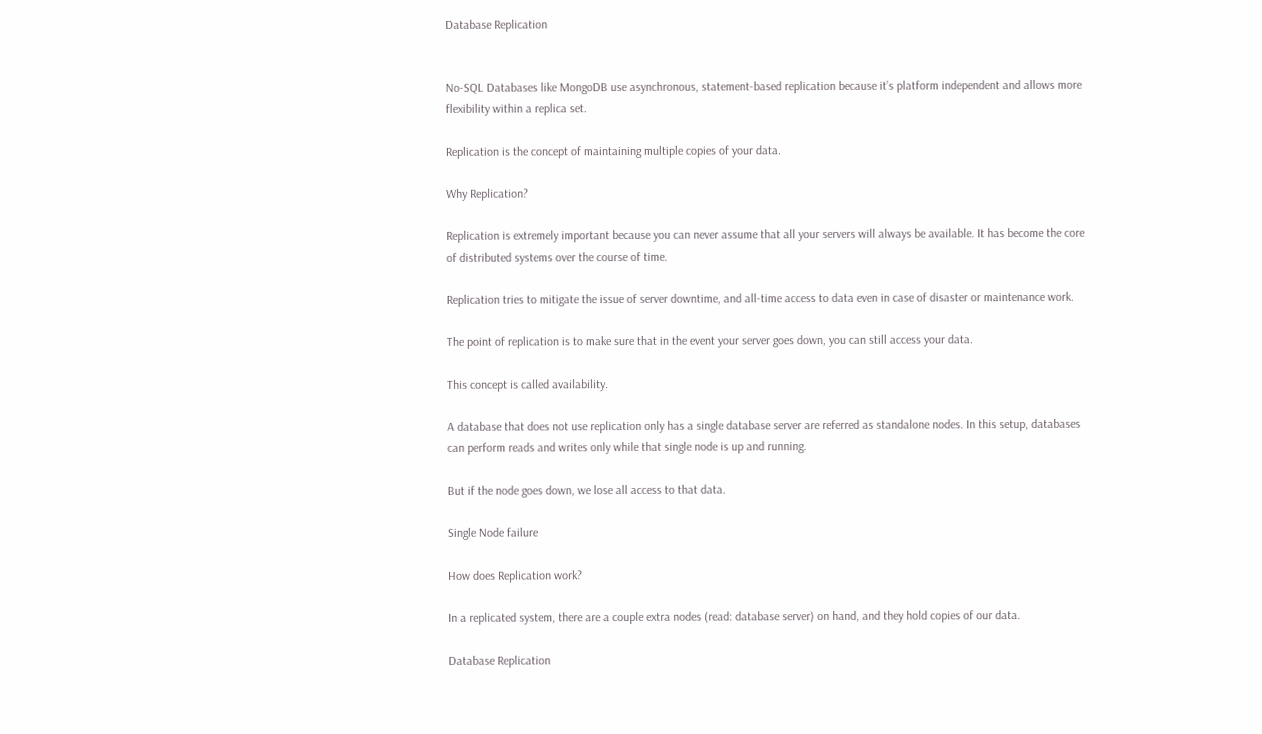Database Replication


No-SQL Databases like MongoDB use asynchronous, statement-based replication because it’s platform independent and allows more flexibility within a replica set.

Replication is the concept of maintaining multiple copies of your data.

Why Replication?

Replication is extremely important because you can never assume that all your servers will always be available. It has become the core of distributed systems over the course of time.

Replication tries to mitigate the issue of server downtime, and all-time access to data even in case of disaster or maintenance work.

The point of replication is to make sure that in the event your server goes down, you can still access your data.

This concept is called availability.

A database that does not use replication only has a single database server are referred as standalone nodes. In this setup, databases can perform reads and writes only while that single node is up and running.

But if the node goes down, we lose all access to that data.

Single Node failure

How does Replication work?

In a replicated system, there are a couple extra nodes (read: database server) on hand, and they hold copies of our data.

Database Replication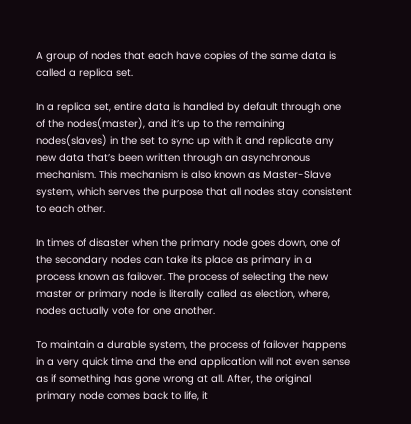A group of nodes that each have copies of the same data is called a replica set.

In a replica set, entire data is handled by default through one of the nodes(master), and it’s up to the remaining nodes(slaves) in the set to sync up with it and replicate any new data that’s been written through an asynchronous mechanism. This mechanism is also known as Master-Slave system, which serves the purpose that all nodes stay consistent to each other.

In times of disaster when the primary node goes down, one of the secondary nodes can take its place as primary in a process known as failover. The process of selecting the new master or primary node is literally called as election, where, nodes actually vote for one another.

To maintain a durable system, the process of failover happens in a very quick time and the end application will not even sense as if something has gone wrong at all. After, the original primary node comes back to life, it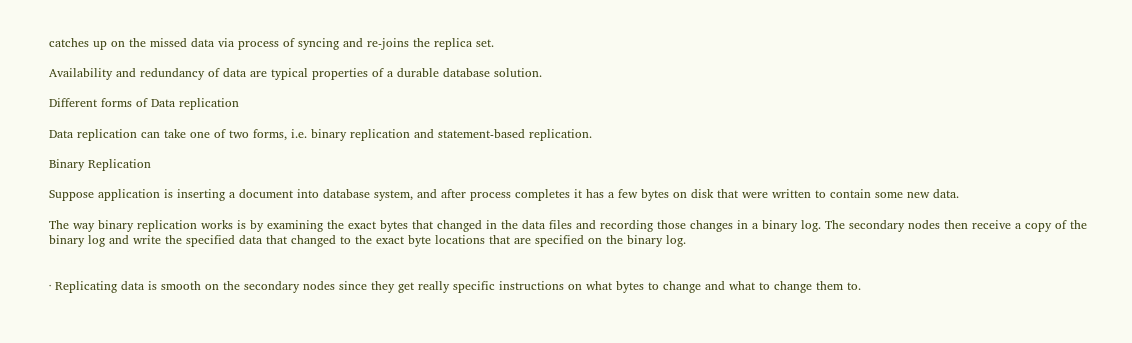catches up on the missed data via process of syncing and re-joins the replica set.

Availability and redundancy of data are typical properties of a durable database solution.

Different forms of Data replication

Data replication can take one of two forms, i.e. binary replication and statement-based replication.

Binary Replication

Suppose application is inserting a document into database system, and after process completes it has a few bytes on disk that were written to contain some new data.

The way binary replication works is by examining the exact bytes that changed in the data files and recording those changes in a binary log. The secondary nodes then receive a copy of the binary log and write the specified data that changed to the exact byte locations that are specified on the binary log.


· Replicating data is smooth on the secondary nodes since they get really specific instructions on what bytes to change and what to change them to.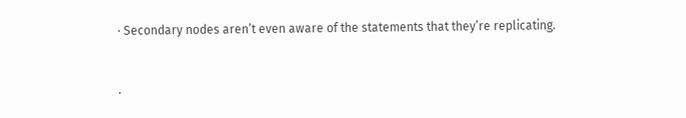· Secondary nodes aren’t even aware of the statements that they’re replicating.


·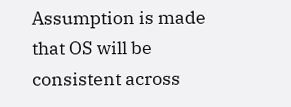Assumption is made that OS will be consistent across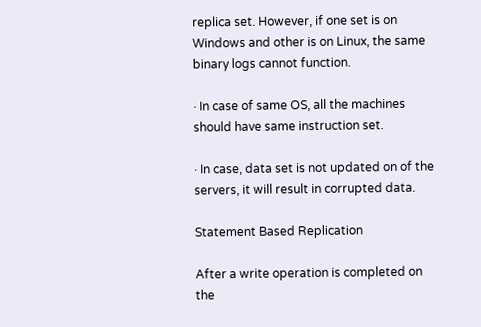replica set. However, if one set is on Windows and other is on Linux, the same binary logs cannot function.

· In case of same OS, all the machines should have same instruction set.

· In case, data set is not updated on of the servers, it will result in corrupted data.

Statement Based Replication

After a write operation is completed on the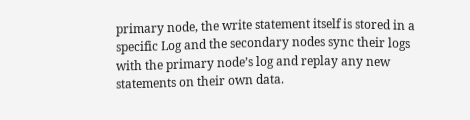primary node, the write statement itself is stored in a specific Log and the secondary nodes sync their logs with the primary node’s log and replay any new statements on their own data.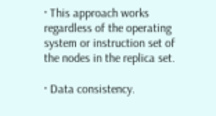· This approach works regardless of the operating system or instruction set of the nodes in the replica set.

· Data consistency.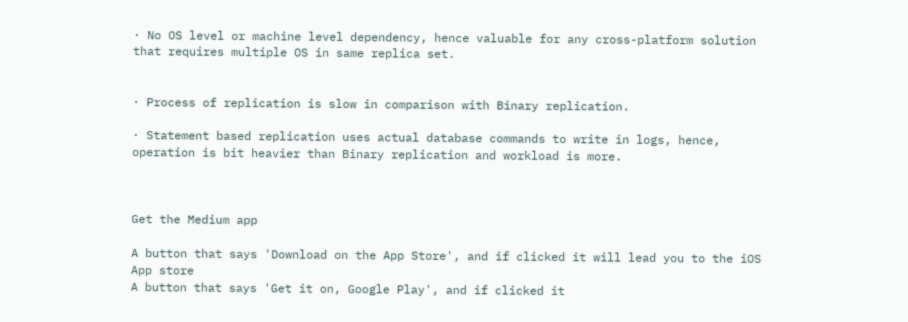· No OS level or machine level dependency, hence valuable for any cross-platform solution that requires multiple OS in same replica set.


· Process of replication is slow in comparison with Binary replication.

· Statement based replication uses actual database commands to write in logs, hence, operation is bit heavier than Binary replication and workload is more.



Get the Medium app

A button that says 'Download on the App Store', and if clicked it will lead you to the iOS App store
A button that says 'Get it on, Google Play', and if clicked it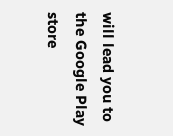will lead you to the Google Play store